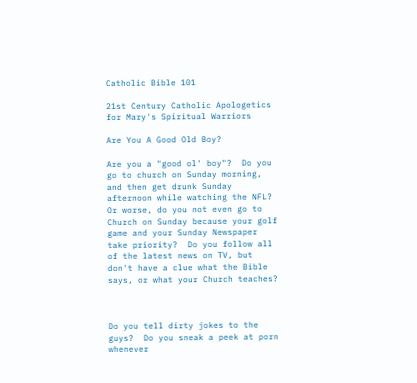Catholic Bible 101

21st Century Catholic Apologetics for Mary's Spiritual Warriors

Are You A Good Old Boy?

Are you a "good ol' boy"?  Do you go to church on Sunday morning, and then get drunk Sunday afternoon while watching the NFL?  Or worse, do you not even go to Church on Sunday because your golf game and your Sunday Newspaper take priority?  Do you follow all of the latest news on TV, but don't have a clue what the Bible says, or what your Church teaches?



Do you tell dirty jokes to the guys?  Do you sneak a peek at porn whenever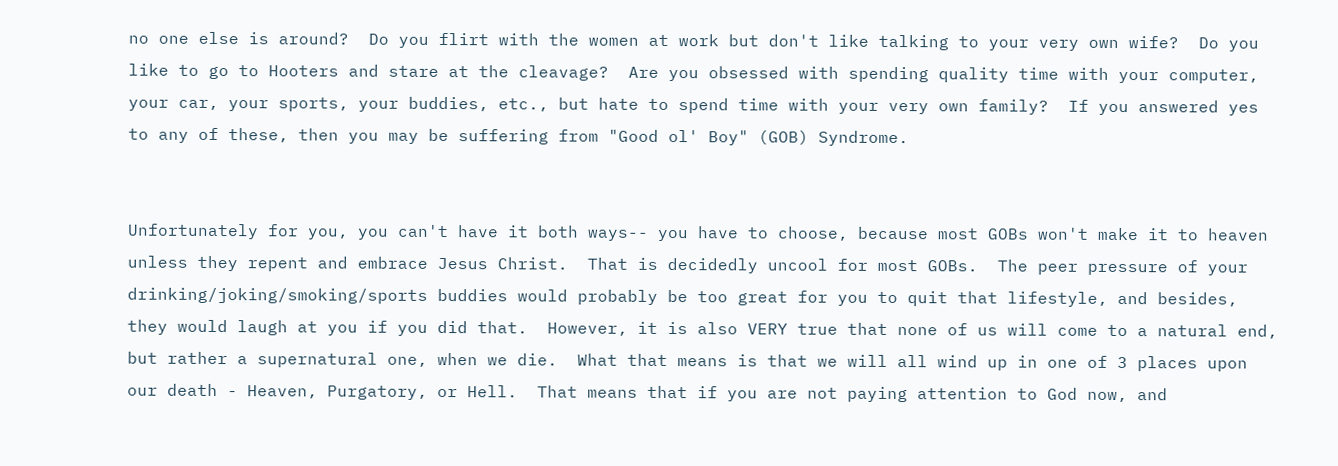no one else is around?  Do you flirt with the women at work but don't like talking to your very own wife?  Do you like to go to Hooters and stare at the cleavage?  Are you obsessed with spending quality time with your computer, your car, your sports, your buddies, etc., but hate to spend time with your very own family?  If you answered yes to any of these, then you may be suffering from "Good ol' Boy" (GOB) Syndrome.


Unfortunately for you, you can't have it both ways-- you have to choose, because most GOBs won't make it to heaven unless they repent and embrace Jesus Christ.  That is decidedly uncool for most GOBs.  The peer pressure of your drinking/joking/smoking/sports buddies would probably be too great for you to quit that lifestyle, and besides, they would laugh at you if you did that.  However, it is also VERY true that none of us will come to a natural end, but rather a supernatural one, when we die.  What that means is that we will all wind up in one of 3 places upon our death - Heaven, Purgatory, or Hell.  That means that if you are not paying attention to God now, and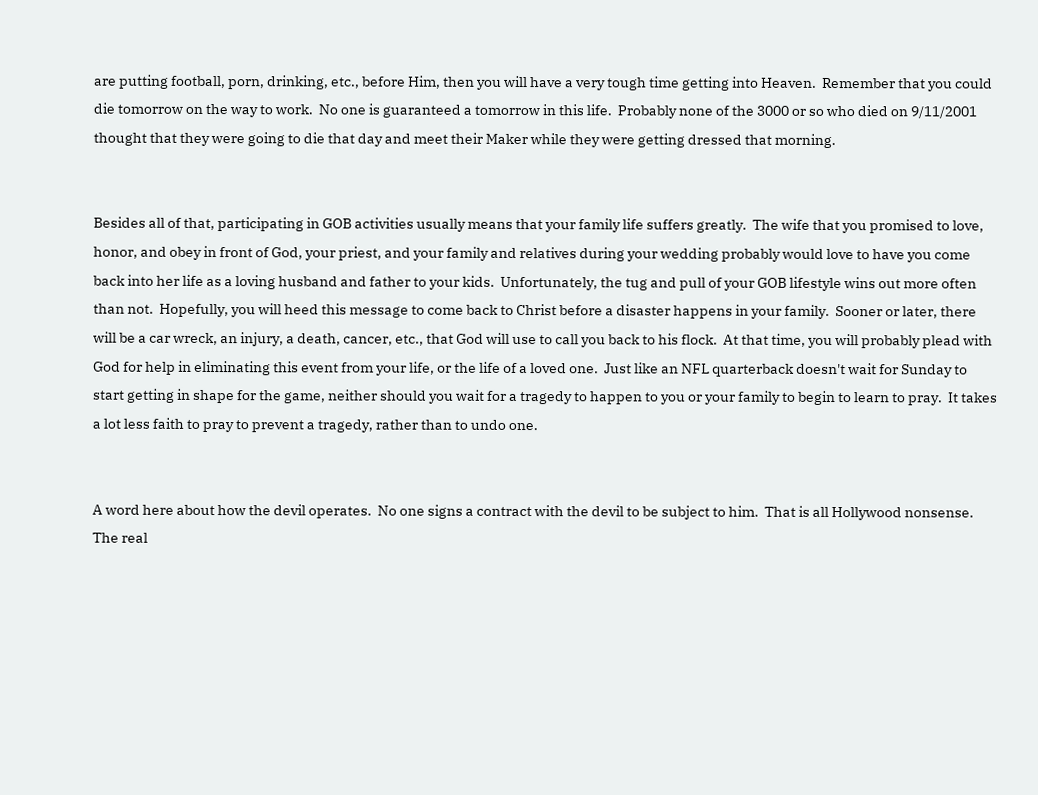are putting football, porn, drinking, etc., before Him, then you will have a very tough time getting into Heaven.  Remember that you could die tomorrow on the way to work.  No one is guaranteed a tomorrow in this life.  Probably none of the 3000 or so who died on 9/11/2001 thought that they were going to die that day and meet their Maker while they were getting dressed that morning.


Besides all of that, participating in GOB activities usually means that your family life suffers greatly.  The wife that you promised to love, honor, and obey in front of God, your priest, and your family and relatives during your wedding probably would love to have you come back into her life as a loving husband and father to your kids.  Unfortunately, the tug and pull of your GOB lifestyle wins out more often than not.  Hopefully, you will heed this message to come back to Christ before a disaster happens in your family.  Sooner or later, there will be a car wreck, an injury, a death, cancer, etc., that God will use to call you back to his flock.  At that time, you will probably plead with God for help in eliminating this event from your life, or the life of a loved one.  Just like an NFL quarterback doesn't wait for Sunday to start getting in shape for the game, neither should you wait for a tragedy to happen to you or your family to begin to learn to pray.  It takes a lot less faith to pray to prevent a tragedy, rather than to undo one.


A word here about how the devil operates.  No one signs a contract with the devil to be subject to him.  That is all Hollywood nonsense.  The real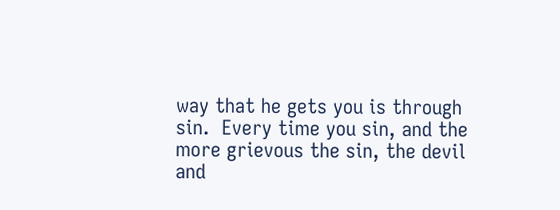way that he gets you is through sin.  Every time you sin, and the more grievous the sin, the devil and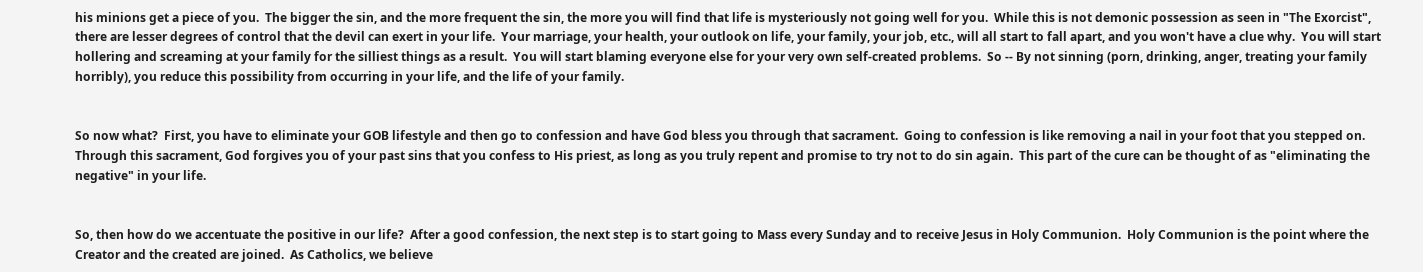his minions get a piece of you.  The bigger the sin, and the more frequent the sin, the more you will find that life is mysteriously not going well for you.  While this is not demonic possession as seen in "The Exorcist", there are lesser degrees of control that the devil can exert in your life.  Your marriage, your health, your outlook on life, your family, your job, etc., will all start to fall apart, and you won't have a clue why.  You will start hollering and screaming at your family for the silliest things as a result.  You will start blaming everyone else for your very own self-created problems.  So -- By not sinning (porn, drinking, anger, treating your family horribly), you reduce this possibility from occurring in your life, and the life of your family.


So now what?  First, you have to eliminate your GOB lifestyle and then go to confession and have God bless you through that sacrament.  Going to confession is like removing a nail in your foot that you stepped on.  Through this sacrament, God forgives you of your past sins that you confess to His priest, as long as you truly repent and promise to try not to do sin again.  This part of the cure can be thought of as "eliminating the negative" in your life.


So, then how do we accentuate the positive in our life?  After a good confession, the next step is to start going to Mass every Sunday and to receive Jesus in Holy Communion.  Holy Communion is the point where the Creator and the created are joined.  As Catholics, we believe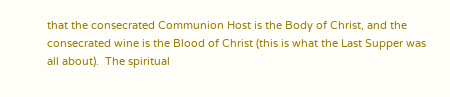that the consecrated Communion Host is the Body of Christ, and the consecrated wine is the Blood of Christ (this is what the Last Supper was all about).  The spiritual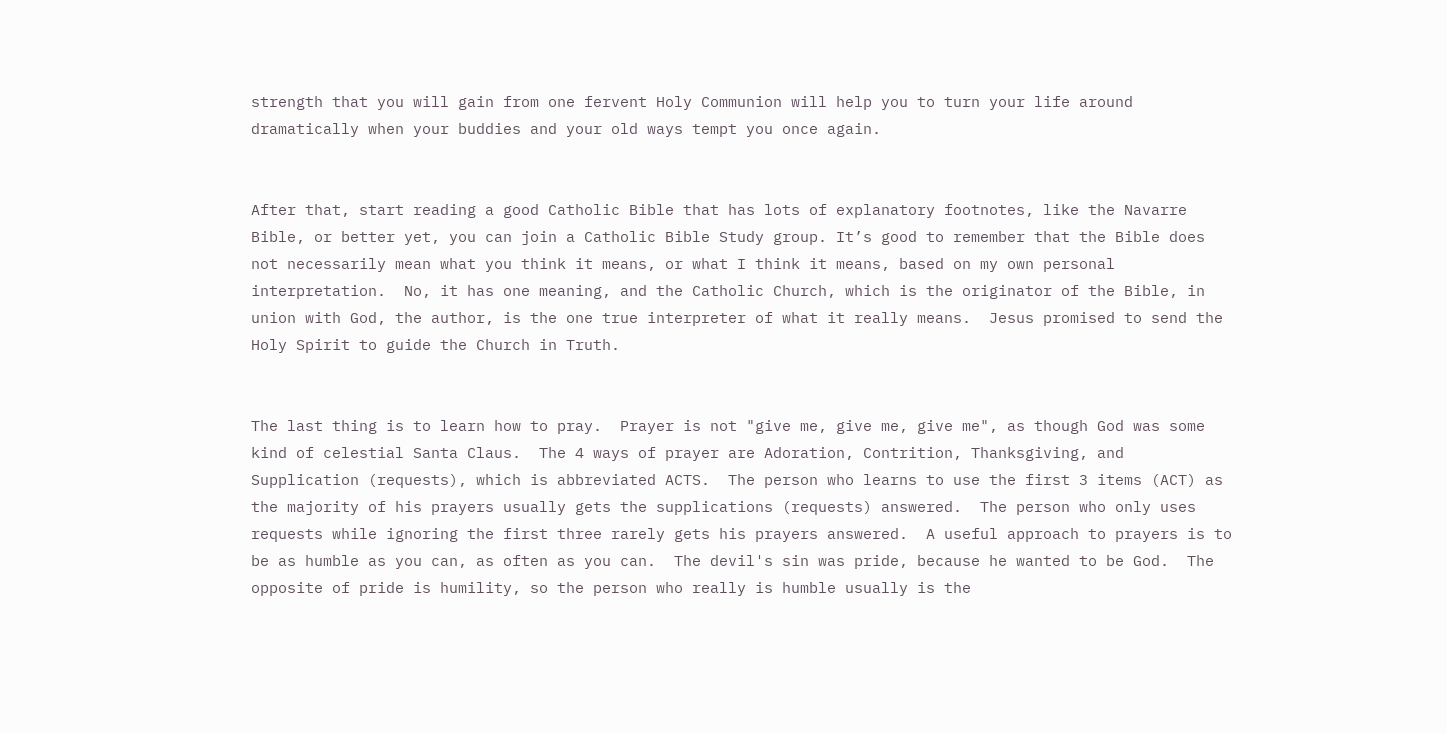strength that you will gain from one fervent Holy Communion will help you to turn your life around dramatically when your buddies and your old ways tempt you once again.


After that, start reading a good Catholic Bible that has lots of explanatory footnotes, like the Navarre Bible, or better yet, you can join a Catholic Bible Study group. It’s good to remember that the Bible does not necessarily mean what you think it means, or what I think it means, based on my own personal interpretation.  No, it has one meaning, and the Catholic Church, which is the originator of the Bible, in union with God, the author, is the one true interpreter of what it really means.  Jesus promised to send the Holy Spirit to guide the Church in Truth.


The last thing is to learn how to pray.  Prayer is not "give me, give me, give me", as though God was some kind of celestial Santa Claus.  The 4 ways of prayer are Adoration, Contrition, Thanksgiving, and Supplication (requests), which is abbreviated ACTS.  The person who learns to use the first 3 items (ACT) as the majority of his prayers usually gets the supplications (requests) answered.  The person who only uses requests while ignoring the first three rarely gets his prayers answered.  A useful approach to prayers is to be as humble as you can, as often as you can.  The devil's sin was pride, because he wanted to be God.  The opposite of pride is humility, so the person who really is humble usually is the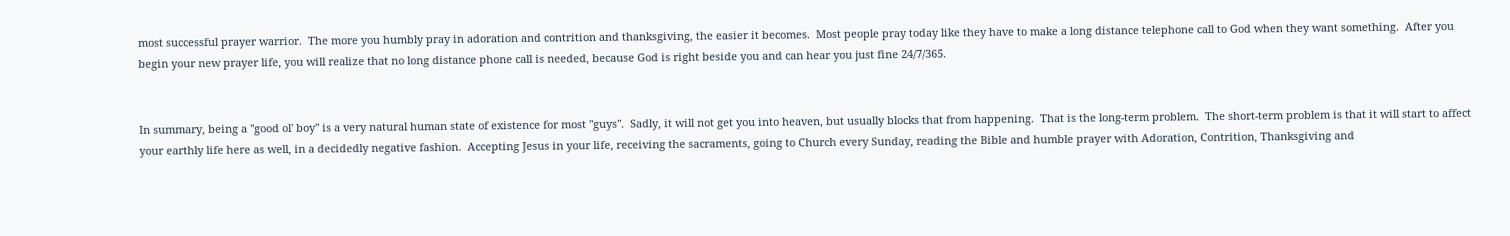most successful prayer warrior.  The more you humbly pray in adoration and contrition and thanksgiving, the easier it becomes.  Most people pray today like they have to make a long distance telephone call to God when they want something.  After you begin your new prayer life, you will realize that no long distance phone call is needed, because God is right beside you and can hear you just fine 24/7/365.


In summary, being a "good ol' boy" is a very natural human state of existence for most "guys".  Sadly, it will not get you into heaven, but usually blocks that from happening.  That is the long-term problem.  The short-term problem is that it will start to affect your earthly life here as well, in a decidedly negative fashion.  Accepting Jesus in your life, receiving the sacraments, going to Church every Sunday, reading the Bible and humble prayer with Adoration, Contrition, Thanksgiving and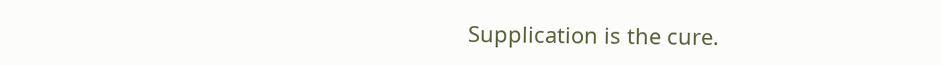Supplication is the cure.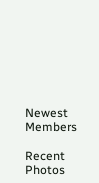Newest Members

Recent Photos